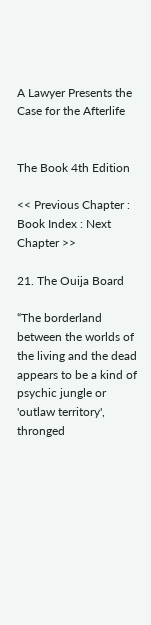A Lawyer Presents the Case for the Afterlife


The Book 4th Edition

<< Previous Chapter : Book Index : Next Chapter >>

21. The Ouija Board

“The borderland between the worlds of the living and the dead appears to be a kind of psychic jungle or 'outlaw territory', thronged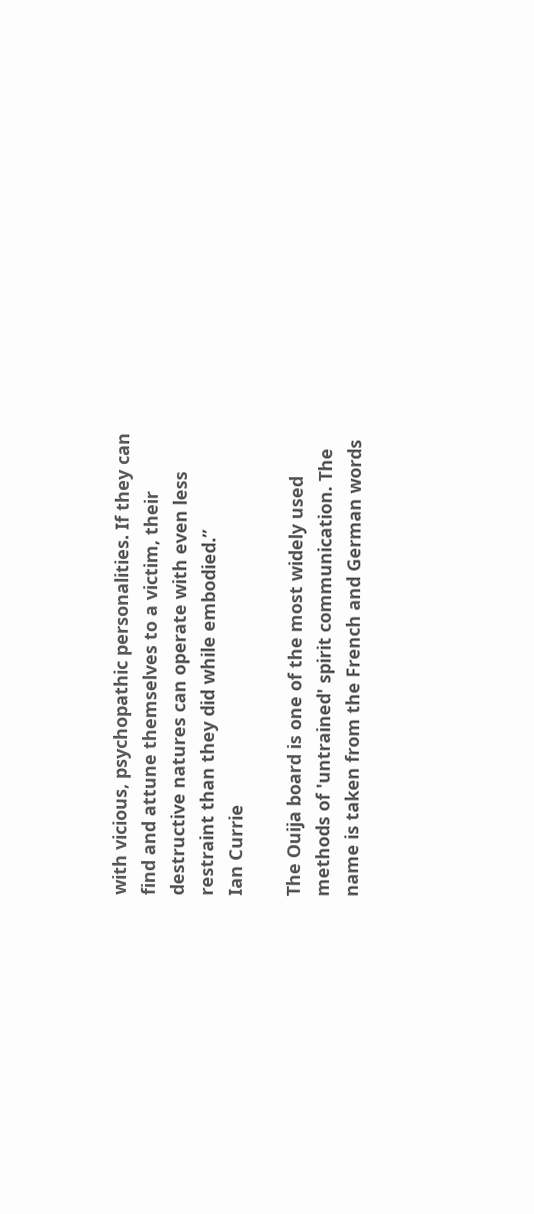with vicious, psychopathic personalities. If they can find and attune themselves to a victim, their destructive natures can operate with even less restraint than they did while embodied.”
Ian Currie

The Ouija board is one of the most widely used methods of 'untrained' spirit communication. The name is taken from the French and German words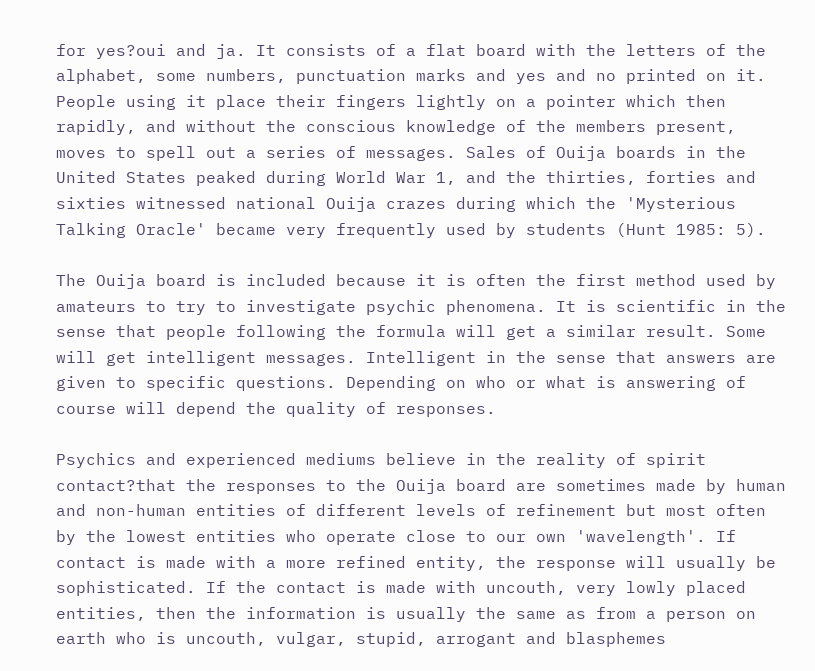for yes?oui and ja. It consists of a flat board with the letters of the alphabet, some numbers, punctuation marks and yes and no printed on it. People using it place their fingers lightly on a pointer which then rapidly, and without the conscious knowledge of the members present, moves to spell out a series of messages. Sales of Ouija boards in the United States peaked during World War 1, and the thirties, forties and sixties witnessed national Ouija crazes during which the 'Mysterious Talking Oracle' became very frequently used by students (Hunt 1985: 5).

The Ouija board is included because it is often the first method used by amateurs to try to investigate psychic phenomena. It is scientific in the sense that people following the formula will get a similar result. Some will get intelligent messages. Intelligent in the sense that answers are given to specific questions. Depending on who or what is answering of course will depend the quality of responses.

Psychics and experienced mediums believe in the reality of spirit contact?that the responses to the Ouija board are sometimes made by human and non-human entities of different levels of refinement but most often by the lowest entities who operate close to our own 'wavelength'. If contact is made with a more refined entity, the response will usually be sophisticated. If the contact is made with uncouth, very lowly placed entities, then the information is usually the same as from a person on earth who is uncouth, vulgar, stupid, arrogant and blasphemes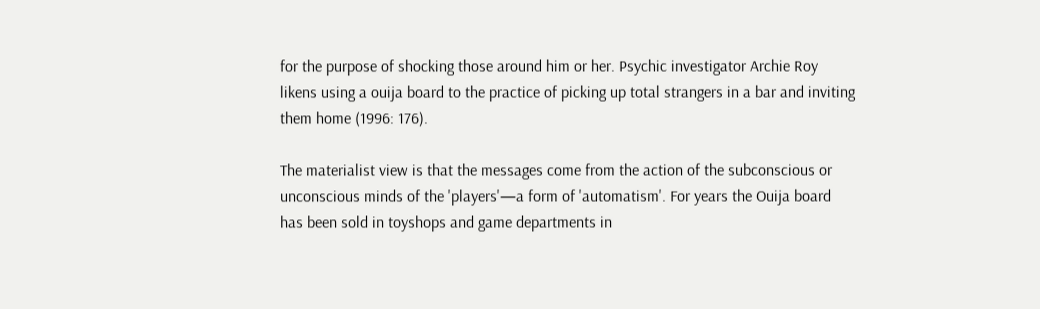for the purpose of shocking those around him or her. Psychic investigator Archie Roy likens using a ouija board to the practice of picking up total strangers in a bar and inviting them home (1996: 176).

The materialist view is that the messages come from the action of the subconscious or unconscious minds of the 'players'—a form of 'automatism'. For years the Ouija board has been sold in toyshops and game departments in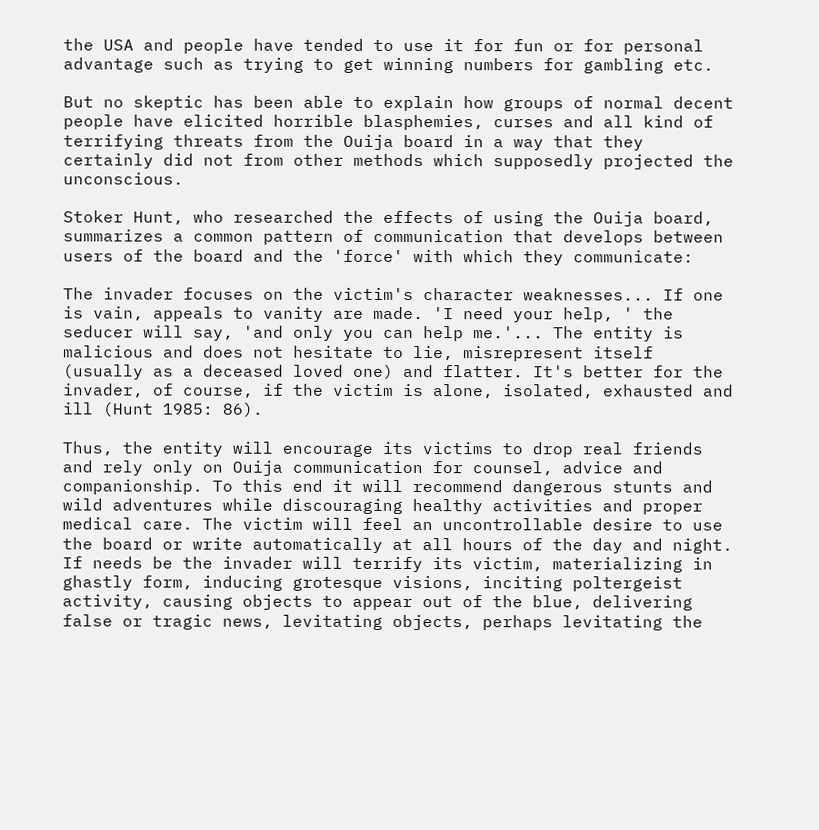the USA and people have tended to use it for fun or for personal advantage such as trying to get winning numbers for gambling etc.

But no skeptic has been able to explain how groups of normal decent people have elicited horrible blasphemies, curses and all kind of terrifying threats from the Ouija board in a way that they certainly did not from other methods which supposedly projected the unconscious.

Stoker Hunt, who researched the effects of using the Ouija board, summarizes a common pattern of communication that develops between users of the board and the 'force' with which they communicate:

The invader focuses on the victim's character weaknesses... If one is vain, appeals to vanity are made. 'I need your help, ' the seducer will say, 'and only you can help me.'... The entity is malicious and does not hesitate to lie, misrepresent itself (usually as a deceased loved one) and flatter. It's better for the invader, of course, if the victim is alone, isolated, exhausted and ill (Hunt 1985: 86).

Thus, the entity will encourage its victims to drop real friends and rely only on Ouija communication for counsel, advice and companionship. To this end it will recommend dangerous stunts and wild adventures while discouraging healthy activities and proper medical care. The victim will feel an uncontrollable desire to use the board or write automatically at all hours of the day and night. If needs be the invader will terrify its victim, materializing in ghastly form, inducing grotesque visions, inciting poltergeist activity, causing objects to appear out of the blue, delivering false or tragic news, levitating objects, perhaps levitating the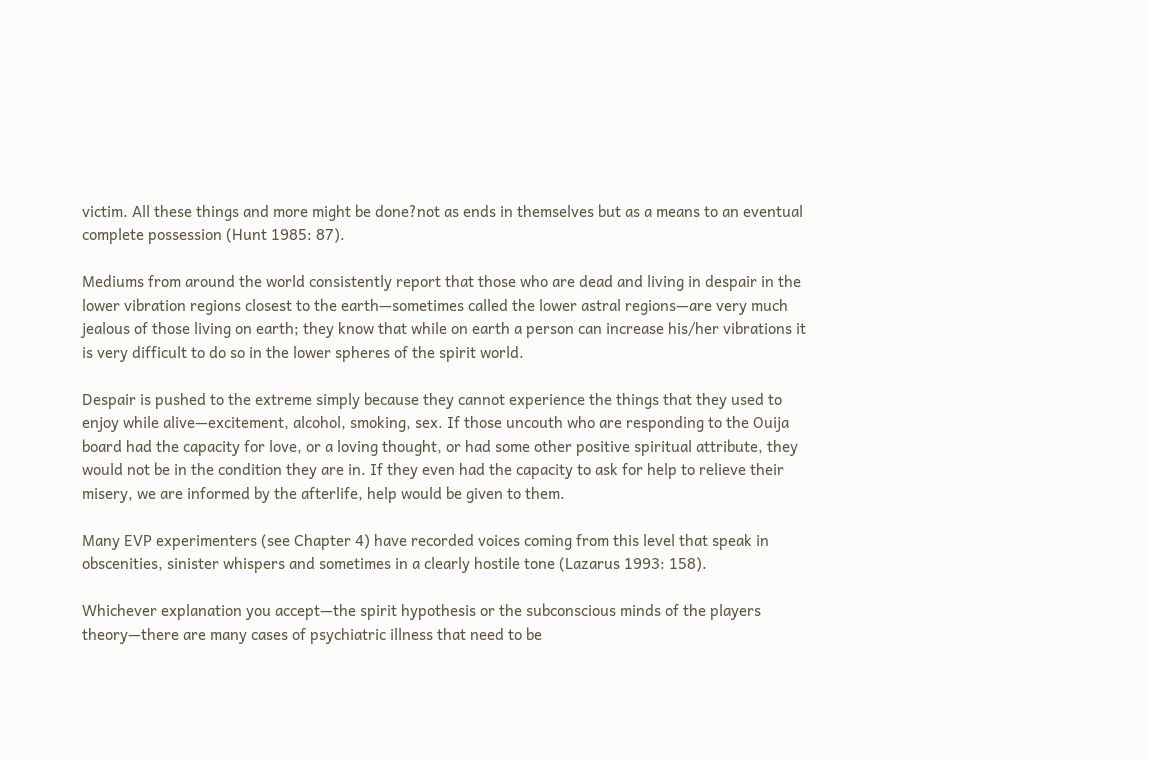victim. All these things and more might be done?not as ends in themselves but as a means to an eventual complete possession (Hunt 1985: 87).

Mediums from around the world consistently report that those who are dead and living in despair in the lower vibration regions closest to the earth—sometimes called the lower astral regions—are very much jealous of those living on earth; they know that while on earth a person can increase his/her vibrations it is very difficult to do so in the lower spheres of the spirit world.

Despair is pushed to the extreme simply because they cannot experience the things that they used to enjoy while alive—excitement, alcohol, smoking, sex. If those uncouth who are responding to the Ouija board had the capacity for love, or a loving thought, or had some other positive spiritual attribute, they would not be in the condition they are in. If they even had the capacity to ask for help to relieve their misery, we are informed by the afterlife, help would be given to them.

Many EVP experimenters (see Chapter 4) have recorded voices coming from this level that speak in obscenities, sinister whispers and sometimes in a clearly hostile tone (Lazarus 1993: 158).

Whichever explanation you accept—the spirit hypothesis or the subconscious minds of the players theory—there are many cases of psychiatric illness that need to be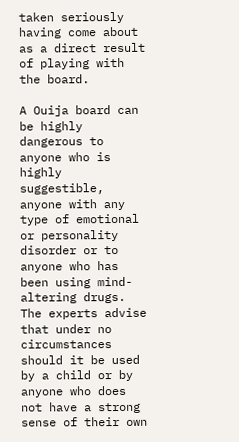taken seriously having come about as a direct result of playing with the board.

A Ouija board can be highly dangerous to anyone who is highly suggestible, anyone with any type of emotional or personality disorder or to anyone who has been using mind-altering drugs. The experts advise that under no circumstances should it be used by a child or by anyone who does not have a strong sense of their own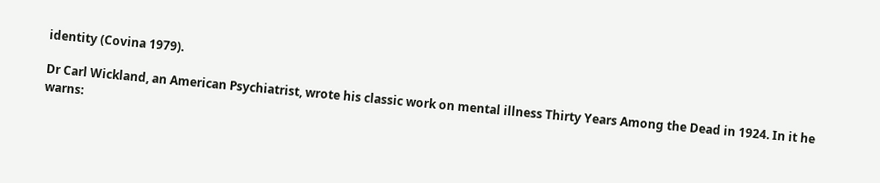identity (Covina 1979).

Dr Carl Wickland, an American Psychiatrist, wrote his classic work on mental illness Thirty Years Among the Dead in 1924. In it he warns: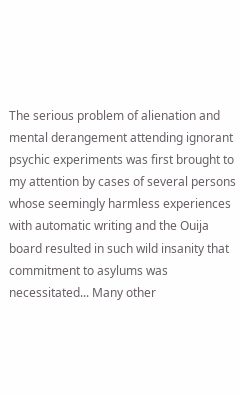The serious problem of alienation and mental derangement attending ignorant psychic experiments was first brought to my attention by cases of several persons whose seemingly harmless experiences with automatic writing and the Ouija board resulted in such wild insanity that commitment to asylums was necessitated... Many other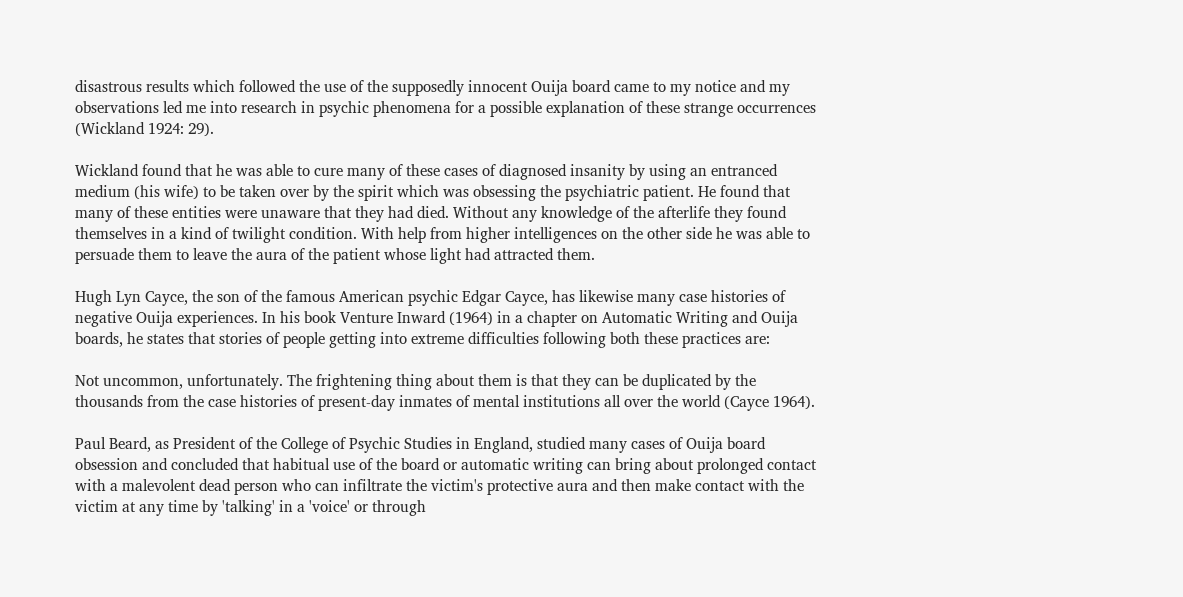disastrous results which followed the use of the supposedly innocent Ouija board came to my notice and my observations led me into research in psychic phenomena for a possible explanation of these strange occurrences (Wickland 1924: 29).

Wickland found that he was able to cure many of these cases of diagnosed insanity by using an entranced medium (his wife) to be taken over by the spirit which was obsessing the psychiatric patient. He found that many of these entities were unaware that they had died. Without any knowledge of the afterlife they found themselves in a kind of twilight condition. With help from higher intelligences on the other side he was able to persuade them to leave the aura of the patient whose light had attracted them.

Hugh Lyn Cayce, the son of the famous American psychic Edgar Cayce, has likewise many case histories of negative Ouija experiences. In his book Venture Inward (1964) in a chapter on Automatic Writing and Ouija boards, he states that stories of people getting into extreme difficulties following both these practices are:

Not uncommon, unfortunately. The frightening thing about them is that they can be duplicated by the thousands from the case histories of present-day inmates of mental institutions all over the world (Cayce 1964).

Paul Beard, as President of the College of Psychic Studies in England, studied many cases of Ouija board obsession and concluded that habitual use of the board or automatic writing can bring about prolonged contact with a malevolent dead person who can infiltrate the victim's protective aura and then make contact with the victim at any time by 'talking' in a 'voice' or through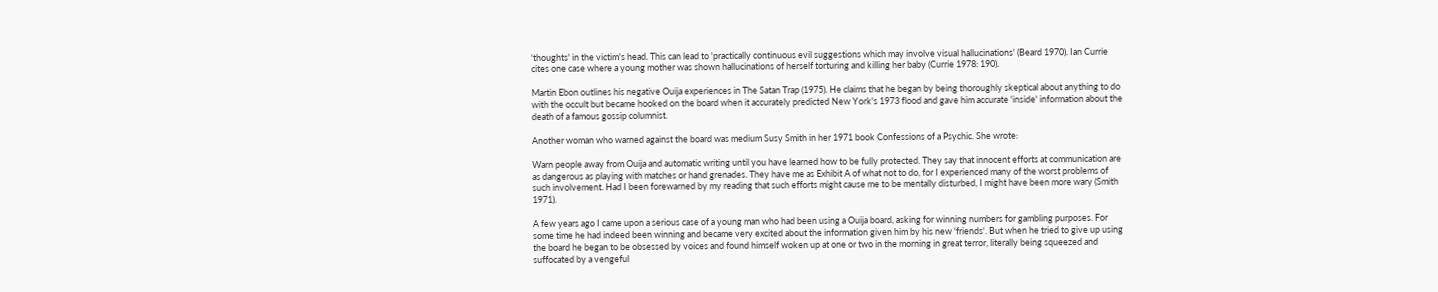'thoughts' in the victim's head. This can lead to 'practically continuous evil suggestions which may involve visual hallucinations' (Beard 1970). Ian Currie cites one case where a young mother was shown hallucinations of herself torturing and killing her baby (Currie 1978: 190).

Martin Ebon outlines his negative Ouija experiences in The Satan Trap (1975). He claims that he began by being thoroughly skeptical about anything to do with the occult but became hooked on the board when it accurately predicted New York's 1973 flood and gave him accurate 'inside' information about the death of a famous gossip columnist.

Another woman who warned against the board was medium Susy Smith in her 1971 book Confessions of a Psychic. She wrote:

Warn people away from Ouija and automatic writing until you have learned how to be fully protected. They say that innocent efforts at communication are as dangerous as playing with matches or hand grenades. They have me as Exhibit A of what not to do, for I experienced many of the worst problems of such involvement. Had I been forewarned by my reading that such efforts might cause me to be mentally disturbed, I might have been more wary (Smith 1971).

A few years ago I came upon a serious case of a young man who had been using a Ouija board, asking for winning numbers for gambling purposes. For some time he had indeed been winning and became very excited about the information given him by his new 'friends'. But when he tried to give up using the board he began to be obsessed by voices and found himself woken up at one or two in the morning in great terror, literally being squeezed and suffocated by a vengeful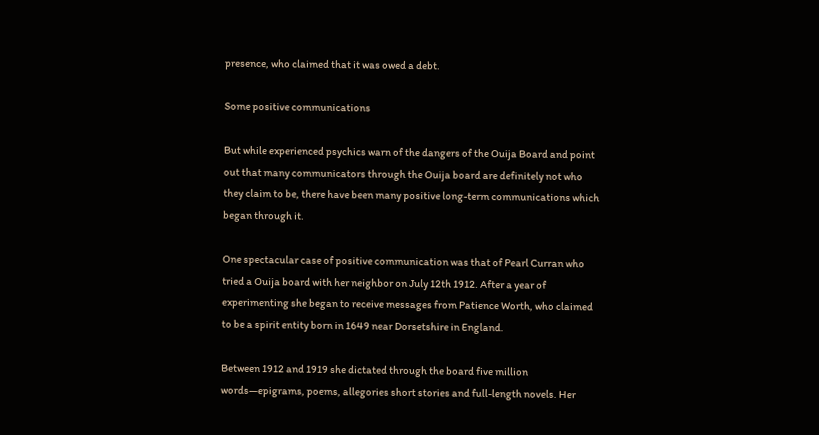presence, who claimed that it was owed a debt.

Some positive communications

But while experienced psychics warn of the dangers of the Ouija Board and point out that many communicators through the Ouija board are definitely not who they claim to be, there have been many positive long-term communications which began through it.

One spectacular case of positive communication was that of Pearl Curran who tried a Ouija board with her neighbor on July 12th 1912. After a year of experimenting she began to receive messages from Patience Worth, who claimed to be a spirit entity born in 1649 near Dorsetshire in England.

Between 1912 and 1919 she dictated through the board five million words—epigrams, poems, allegories short stories and full-length novels. Her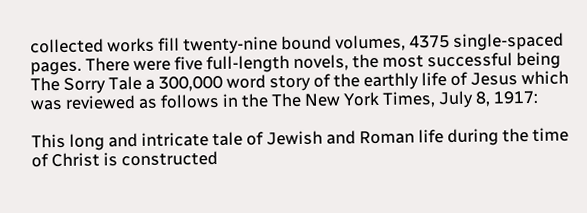collected works fill twenty-nine bound volumes, 4375 single-spaced pages. There were five full-length novels, the most successful being The Sorry Tale a 300,000 word story of the earthly life of Jesus which was reviewed as follows in the The New York Times, July 8, 1917:

This long and intricate tale of Jewish and Roman life during the time of Christ is constructed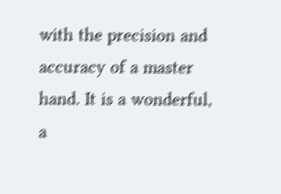with the precision and accuracy of a master hand. It is a wonderful, a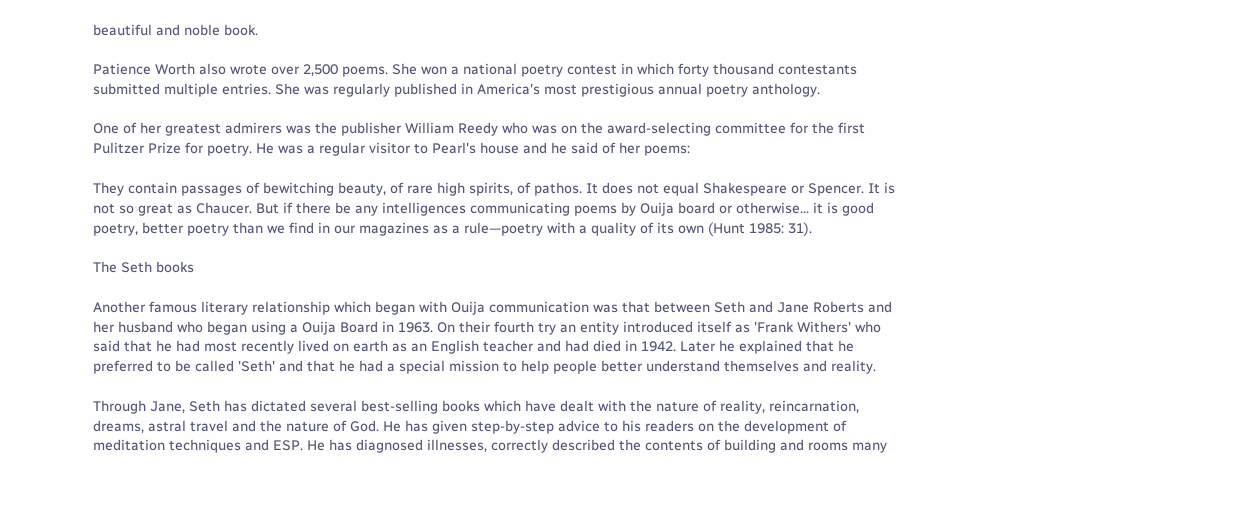beautiful and noble book.

Patience Worth also wrote over 2,500 poems. She won a national poetry contest in which forty thousand contestants submitted multiple entries. She was regularly published in America's most prestigious annual poetry anthology.

One of her greatest admirers was the publisher William Reedy who was on the award-selecting committee for the first Pulitzer Prize for poetry. He was a regular visitor to Pearl's house and he said of her poems:

They contain passages of bewitching beauty, of rare high spirits, of pathos. It does not equal Shakespeare or Spencer. It is not so great as Chaucer. But if there be any intelligences communicating poems by Ouija board or otherwise... it is good poetry, better poetry than we find in our magazines as a rule—poetry with a quality of its own (Hunt 1985: 31).

The Seth books

Another famous literary relationship which began with Ouija communication was that between Seth and Jane Roberts and her husband who began using a Ouija Board in 1963. On their fourth try an entity introduced itself as 'Frank Withers' who said that he had most recently lived on earth as an English teacher and had died in 1942. Later he explained that he preferred to be called 'Seth' and that he had a special mission to help people better understand themselves and reality.

Through Jane, Seth has dictated several best-selling books which have dealt with the nature of reality, reincarnation, dreams, astral travel and the nature of God. He has given step-by-step advice to his readers on the development of meditation techniques and ESP. He has diagnosed illnesses, correctly described the contents of building and rooms many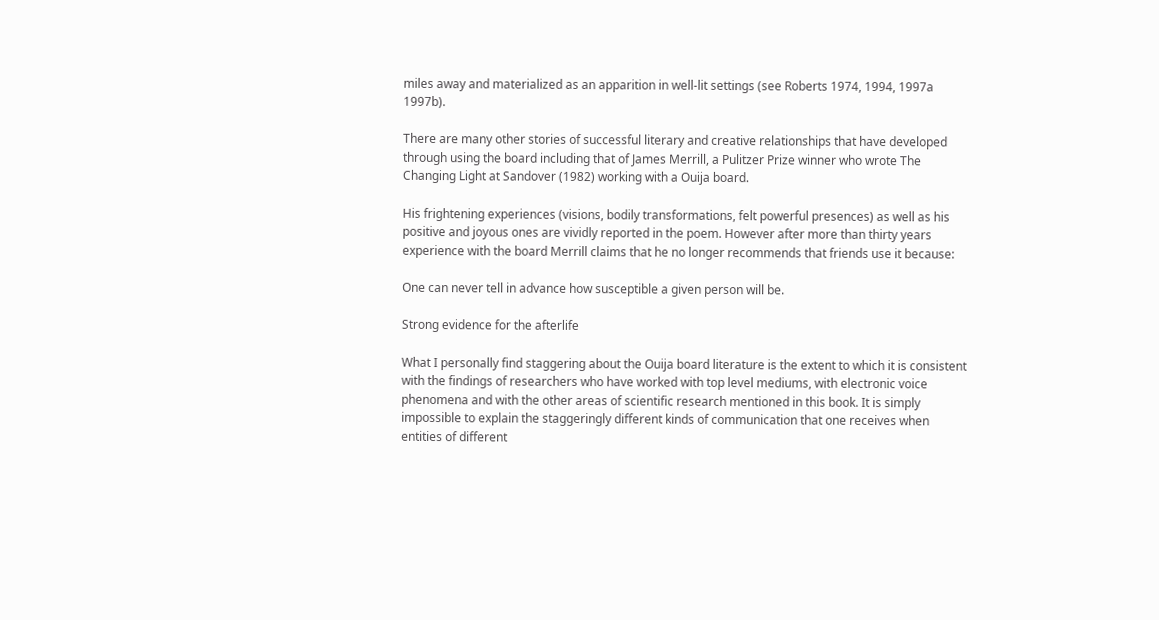miles away and materialized as an apparition in well-lit settings (see Roberts 1974, 1994, 1997a 1997b).

There are many other stories of successful literary and creative relationships that have developed through using the board including that of James Merrill, a Pulitzer Prize winner who wrote The Changing Light at Sandover (1982) working with a Ouija board.

His frightening experiences (visions, bodily transformations, felt powerful presences) as well as his positive and joyous ones are vividly reported in the poem. However after more than thirty years experience with the board Merrill claims that he no longer recommends that friends use it because:

One can never tell in advance how susceptible a given person will be.

Strong evidence for the afterlife

What I personally find staggering about the Ouija board literature is the extent to which it is consistent with the findings of researchers who have worked with top level mediums, with electronic voice phenomena and with the other areas of scientific research mentioned in this book. It is simply impossible to explain the staggeringly different kinds of communication that one receives when entities of different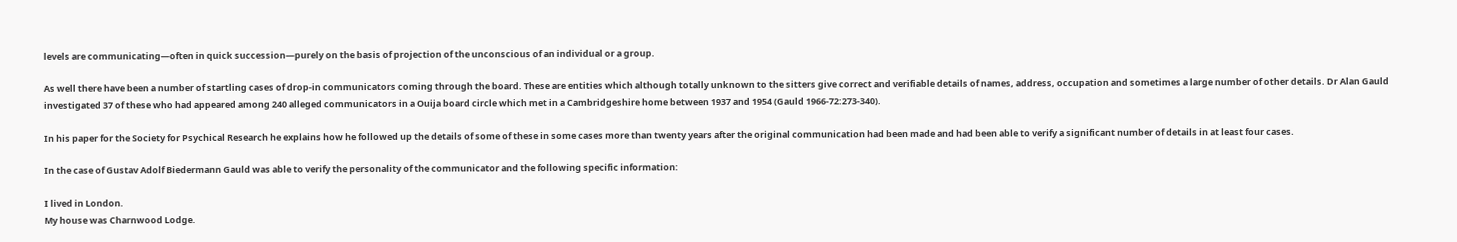levels are communicating—often in quick succession—purely on the basis of projection of the unconscious of an individual or a group.

As well there have been a number of startling cases of drop-in communicators coming through the board. These are entities which although totally unknown to the sitters give correct and verifiable details of names, address, occupation and sometimes a large number of other details. Dr Alan Gauld investigated 37 of these who had appeared among 240 alleged communicators in a Ouija board circle which met in a Cambridgeshire home between 1937 and 1954 (Gauld 1966-72:273-340).

In his paper for the Society for Psychical Research he explains how he followed up the details of some of these in some cases more than twenty years after the original communication had been made and had been able to verify a significant number of details in at least four cases.

In the case of Gustav Adolf Biedermann Gauld was able to verify the personality of the communicator and the following specific information:

I lived in London.
My house was Charnwood Lodge.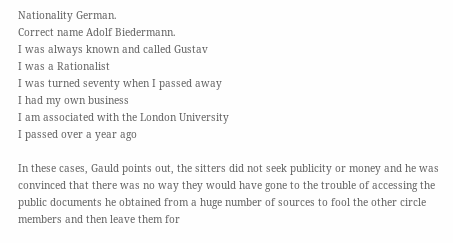Nationality German.
Correct name Adolf Biedermann.
I was always known and called Gustav
I was a Rationalist
I was turned seventy when I passed away
I had my own business
I am associated with the London University
I passed over a year ago

In these cases, Gauld points out, the sitters did not seek publicity or money and he was convinced that there was no way they would have gone to the trouble of accessing the public documents he obtained from a huge number of sources to fool the other circle members and then leave them for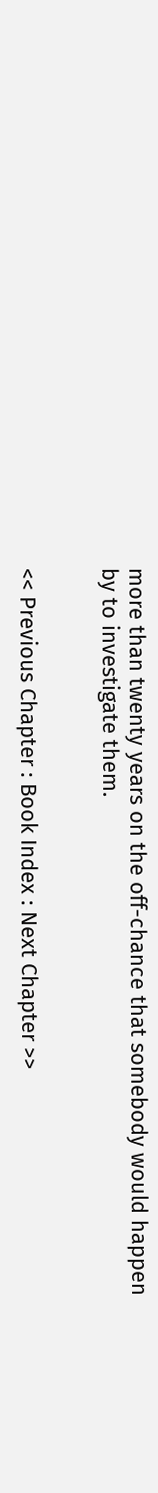more than twenty years on the off-chance that somebody would happen by to investigate them.


<< Previous Chapter : Book Index : Next Chapter >>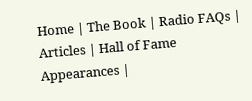Home | The Book | Radio FAQs | Articles | Hall of Fame
Appearances |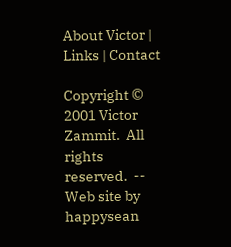About Victor | Links | Contact

Copyright © 2001 Victor Zammit.  All rights reserved.  --
Web site by happysean